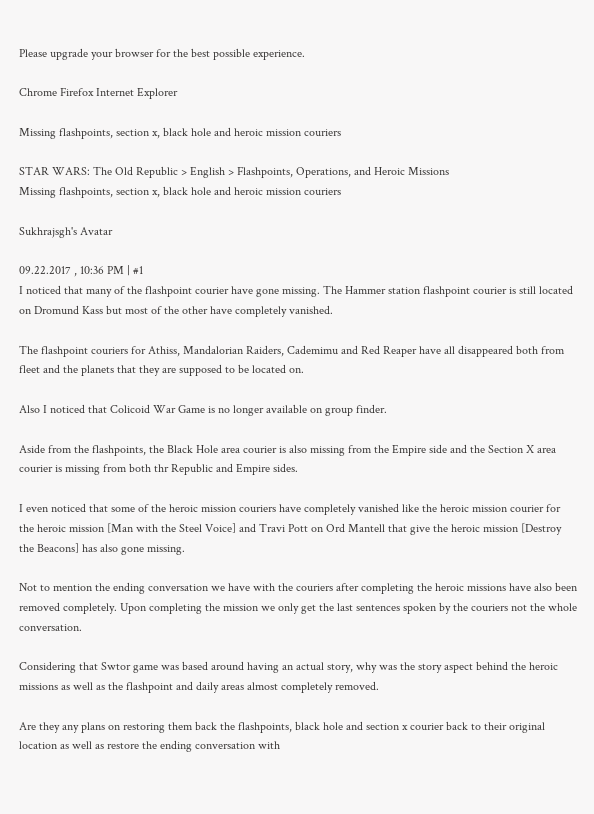Please upgrade your browser for the best possible experience.

Chrome Firefox Internet Explorer

Missing flashpoints, section x, black hole and heroic mission couriers

STAR WARS: The Old Republic > English > Flashpoints, Operations, and Heroic Missions
Missing flashpoints, section x, black hole and heroic mission couriers

Sukhrajsgh's Avatar

09.22.2017 , 10:36 PM | #1
I noticed that many of the flashpoint courier have gone missing. The Hammer station flashpoint courier is still located on Dromund Kass but most of the other have completely vanished.

The flashpoint couriers for Athiss, Mandalorian Raiders, Cademimu and Red Reaper have all disappeared both from fleet and the planets that they are supposed to be located on.

Also I noticed that Colicoid War Game is no longer available on group finder.

Aside from the flashpoints, the Black Hole area courier is also missing from the Empire side and the Section X area courier is missing from both thr Republic and Empire sides.

I even noticed that some of the heroic mission couriers have completely vanished like the heroic mission courier for the heroic mission [Man with the Steel Voice] and Travi Pott on Ord Mantell that give the heroic mission [Destroy the Beacons] has also gone missing.

Not to mention the ending conversation we have with the couriers after completing the heroic missions have also been removed completely. Upon completing the mission we only get the last sentences spoken by the couriers not the whole conversation.

Considering that Swtor game was based around having an actual story, why was the story aspect behind the heroic missions as well as the flashpoint and daily areas almost completely removed.

Are they any plans on restoring them back the flashpoints, black hole and section x courier back to their original location as well as restore the ending conversation with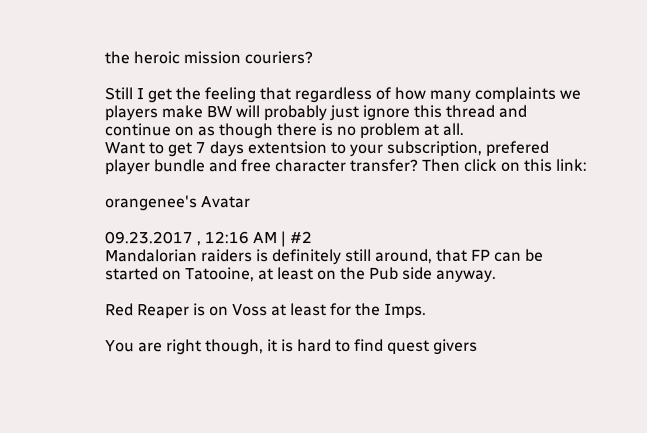the heroic mission couriers?

Still I get the feeling that regardless of how many complaints we players make BW will probably just ignore this thread and continue on as though there is no problem at all.
Want to get 7 days extentsion to your subscription, prefered player bundle and free character transfer? Then click on this link:

orangenee's Avatar

09.23.2017 , 12:16 AM | #2
Mandalorian raiders is definitely still around, that FP can be started on Tatooine, at least on the Pub side anyway.

Red Reaper is on Voss at least for the Imps.

You are right though, it is hard to find quest givers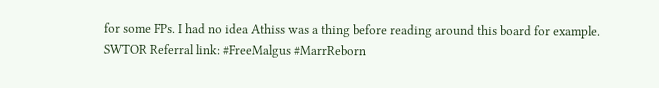for some FPs. I had no idea Athiss was a thing before reading around this board for example.
SWTOR Referral link: #FreeMalgus #MarrReborn